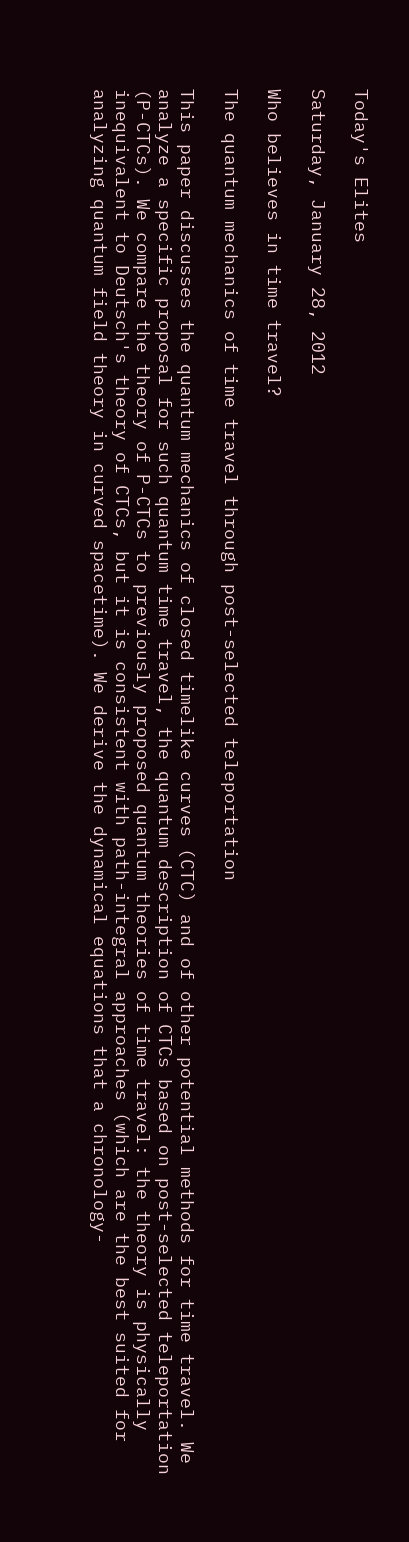Today's Elites

Saturday, January 28, 2012

Who believes in time travel?

The quantum mechanics of time travel through post-selected teleportation

This paper discusses the quantum mechanics of closed timelike curves (CTC) and of other potential methods for time travel. We analyze a specific proposal for such quantum time travel, the quantum description of CTCs based on post-selected teleportation (P-CTCs). We compare the theory of P-CTCs to previously proposed quantum theories of time travel: the theory is physically inequivalent to Deutsch's theory of CTCs, but it is consistent with path-integral approaches (which are the best suited for analyzing quantum field theory in curved spacetime). We derive the dynamical equations that a chronology-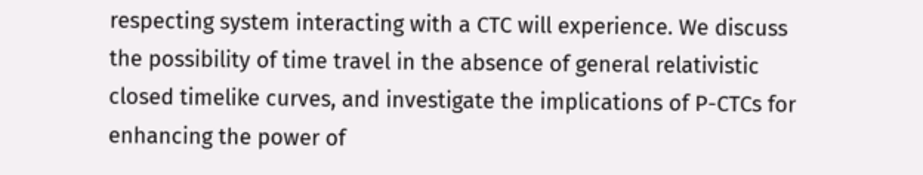respecting system interacting with a CTC will experience. We discuss the possibility of time travel in the absence of general relativistic closed timelike curves, and investigate the implications of P-CTCs for enhancing the power of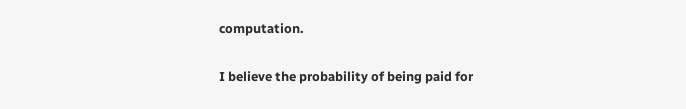computation.

I believe the probability of being paid for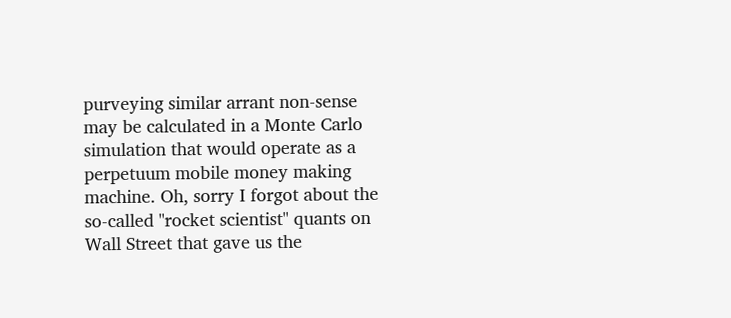purveying similar arrant non-sense may be calculated in a Monte Carlo simulation that would operate as a perpetuum mobile money making machine. Oh, sorry I forgot about the so-called "rocket scientist" quants on Wall Street that gave us the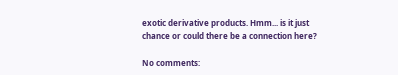exotic derivative products. Hmm... is it just chance or could there be a connection here?

No comments: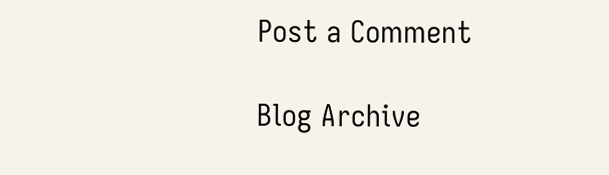Post a Comment

Blog Archive